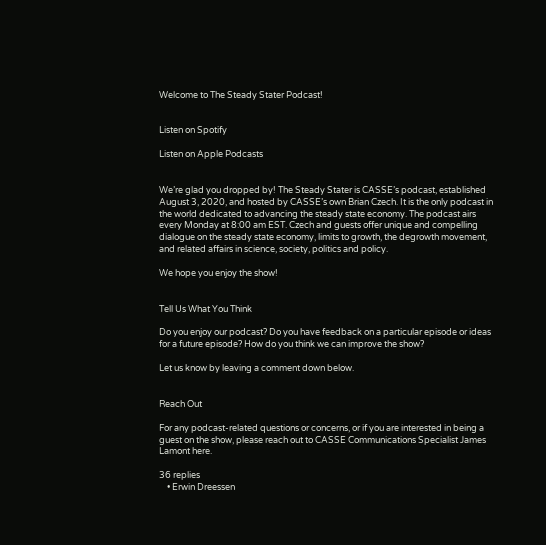Welcome to The Steady Stater Podcast!


Listen on Spotify

Listen on Apple Podcasts


We’re glad you dropped by! The Steady Stater is CASSE’s podcast, established August 3, 2020, and hosted by CASSE’s own Brian Czech. It is the only podcast in the world dedicated to advancing the steady state economy. The podcast airs every Monday at 8:00 am EST. Czech and guests offer unique and compelling dialogue on the steady state economy, limits to growth, the degrowth movement, and related affairs in science, society, politics and policy.

We hope you enjoy the show!


Tell Us What You Think

Do you enjoy our podcast? Do you have feedback on a particular episode or ideas for a future episode? How do you think we can improve the show?

Let us know by leaving a comment down below.


Reach Out

For any podcast-related questions or concerns, or if you are interested in being a guest on the show, please reach out to CASSE Communications Specialist James Lamont here.

36 replies
    • Erwin Dreessen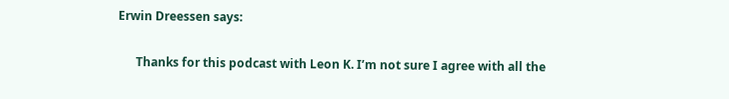Erwin Dreessen says:

      Thanks for this podcast with Leon K. I’m not sure I agree with all the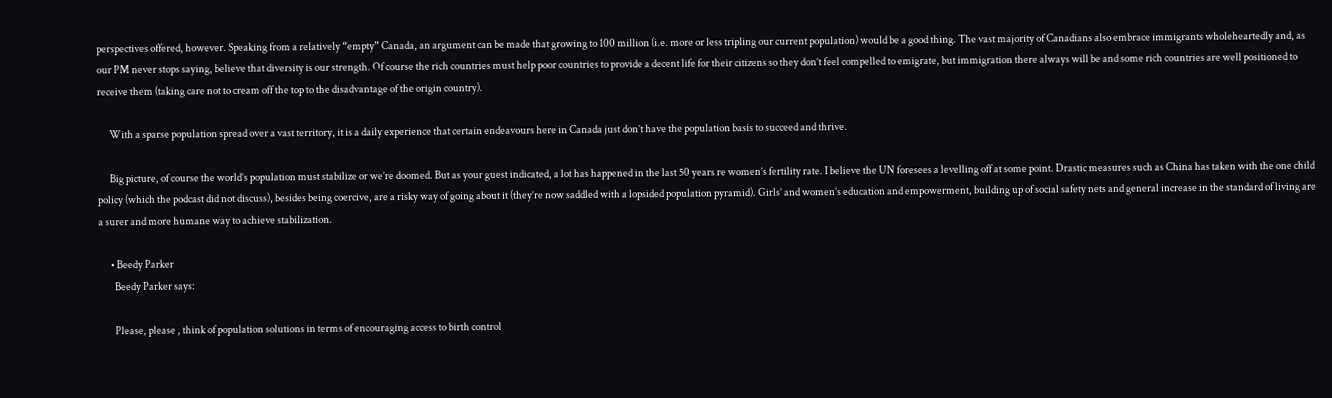perspectives offered, however. Speaking from a relatively “empty” Canada, an argument can be made that growing to 100 million (i.e. more or less tripling our current population) would be a good thing. The vast majority of Canadians also embrace immigrants wholeheartedly and, as our PM never stops saying, believe that diversity is our strength. Of course the rich countries must help poor countries to provide a decent life for their citizens so they don’t feel compelled to emigrate, but immigration there always will be and some rich countries are well positioned to receive them (taking care not to cream off the top to the disadvantage of the origin country).

      With a sparse population spread over a vast territory, it is a daily experience that certain endeavours here in Canada just don’t have the population basis to succeed and thrive.

      Big picture, of course the world’s population must stabilize or we’re doomed. But as your guest indicated, a lot has happened in the last 50 years re women’s fertility rate. I believe the UN foresees a levelling off at some point. Drastic measures such as China has taken with the one child policy (which the podcast did not discuss), besides being coercive, are a risky way of going about it (they’re now saddled with a lopsided population pyramid). Girls’ and women’s education and empowerment, building up of social safety nets and general increase in the standard of living are a surer and more humane way to achieve stabilization.

      • Beedy Parker
        Beedy Parker says:

        Please, please , think of population solutions in terms of encouraging access to birth control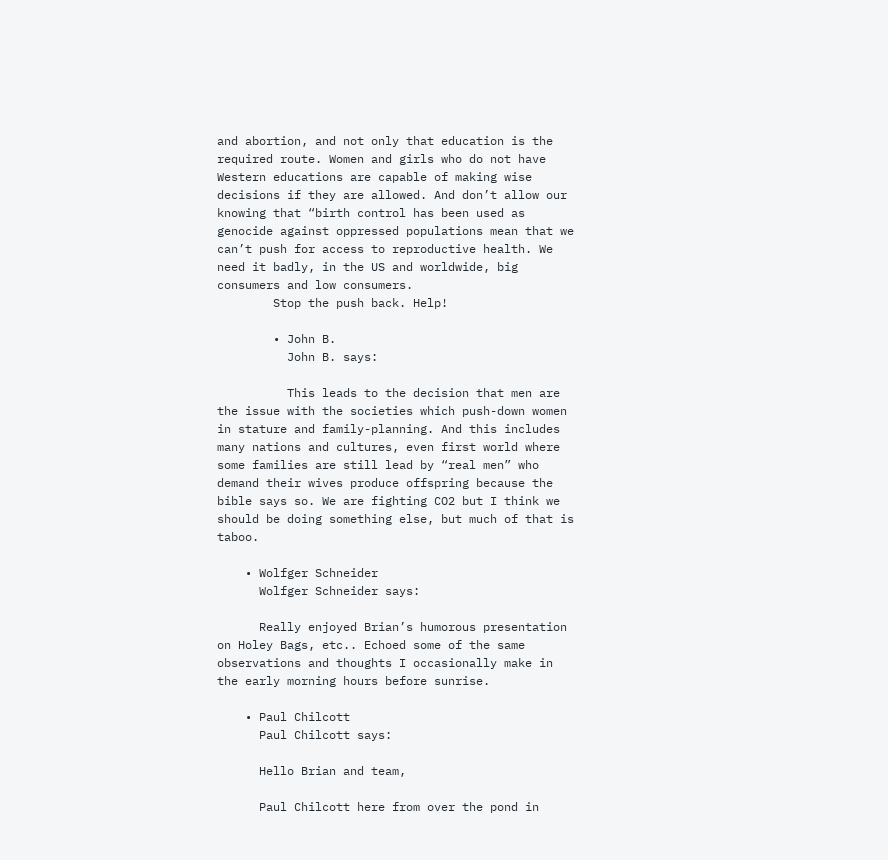and abortion, and not only that education is the required route. Women and girls who do not have Western educations are capable of making wise decisions if they are allowed. And don’t allow our knowing that “birth control has been used as genocide against oppressed populations mean that we can’t push for access to reproductive health. We need it badly, in the US and worldwide, big consumers and low consumers.
        Stop the push back. Help!

        • John B.
          John B. says:

          This leads to the decision that men are the issue with the societies which push-down women in stature and family-planning. And this includes many nations and cultures, even first world where some families are still lead by “real men” who demand their wives produce offspring because the bible says so. We are fighting CO2 but I think we should be doing something else, but much of that is taboo.

    • Wolfger Schneider
      Wolfger Schneider says:

      Really enjoyed Brian’s humorous presentation on Holey Bags, etc.. Echoed some of the same observations and thoughts I occasionally make in the early morning hours before sunrise.

    • Paul Chilcott
      Paul Chilcott says:

      Hello Brian and team,

      Paul Chilcott here from over the pond in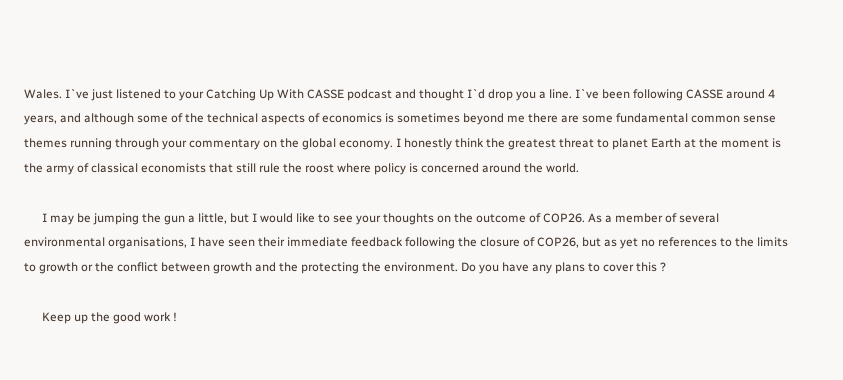Wales. I`ve just listened to your Catching Up With CASSE podcast and thought I`d drop you a line. I`ve been following CASSE around 4 years, and although some of the technical aspects of economics is sometimes beyond me there are some fundamental common sense themes running through your commentary on the global economy. I honestly think the greatest threat to planet Earth at the moment is the army of classical economists that still rule the roost where policy is concerned around the world.

      I may be jumping the gun a little, but I would like to see your thoughts on the outcome of COP26. As a member of several environmental organisations, I have seen their immediate feedback following the closure of COP26, but as yet no references to the limits to growth or the conflict between growth and the protecting the environment. Do you have any plans to cover this ?

      Keep up the good work !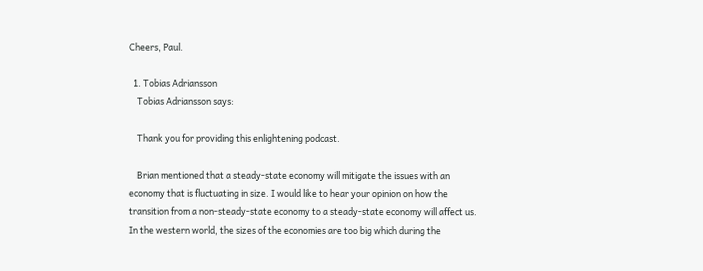Cheers, Paul.

  1. Tobias Adriansson
    Tobias Adriansson says:

    Thank you for providing this enlightening podcast.

    Brian mentioned that a steady-state economy will mitigate the issues with an economy that is fluctuating in size. I would like to hear your opinion on how the transition from a non-steady-state economy to a steady-state economy will affect us. In the western world, the sizes of the economies are too big which during the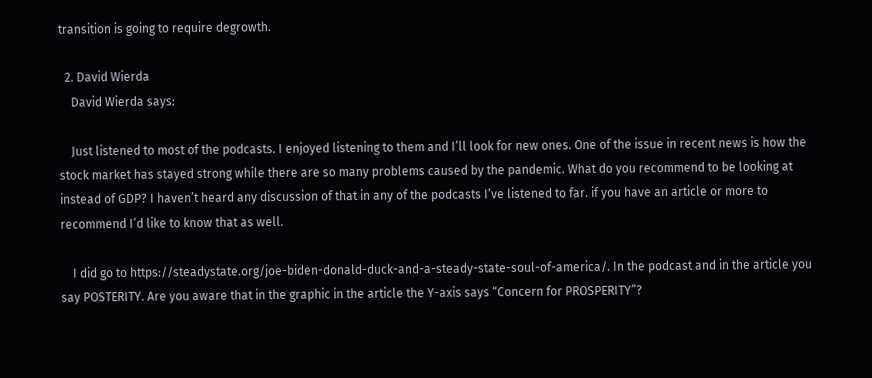transition is going to require degrowth.

  2. David Wierda
    David Wierda says:

    Just listened to most of the podcasts. I enjoyed listening to them and I’ll look for new ones. One of the issue in recent news is how the stock market has stayed strong while there are so many problems caused by the pandemic. What do you recommend to be looking at instead of GDP? I haven’t heard any discussion of that in any of the podcasts I’ve listened to far. if you have an article or more to recommend I’d like to know that as well.

    I did go to https://steadystate.org/joe-biden-donald-duck-and-a-steady-state-soul-of-america/. In the podcast and in the article you say POSTERITY. Are you aware that in the graphic in the article the Y-axis says “Concern for PROSPERITY”?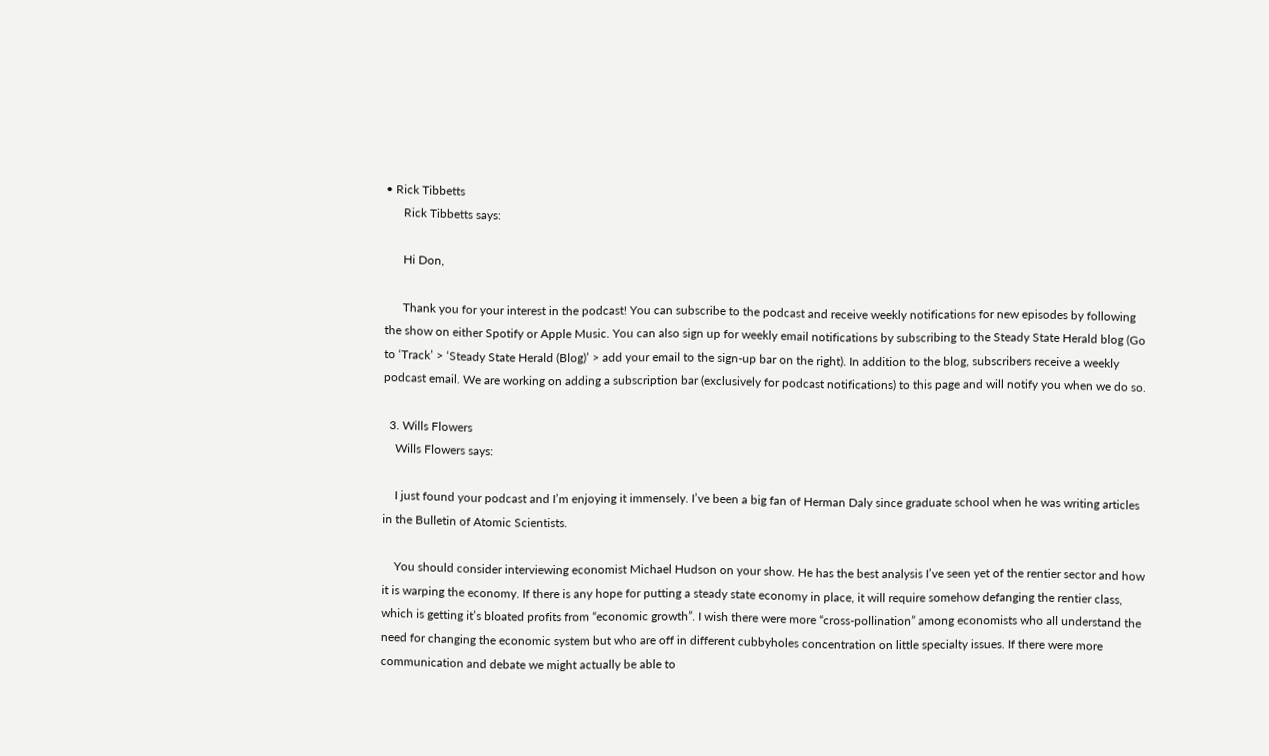• Rick Tibbetts
      Rick Tibbetts says:

      Hi Don,

      Thank you for your interest in the podcast! You can subscribe to the podcast and receive weekly notifications for new episodes by following the show on either Spotify or Apple Music. You can also sign up for weekly email notifications by subscribing to the Steady State Herald blog (Go to ‘Track’ > ‘Steady State Herald (Blog)’ > add your email to the sign-up bar on the right). In addition to the blog, subscribers receive a weekly podcast email. We are working on adding a subscription bar (exclusively for podcast notifications) to this page and will notify you when we do so.

  3. Wills Flowers
    Wills Flowers says:

    I just found your podcast and I’m enjoying it immensely. I’ve been a big fan of Herman Daly since graduate school when he was writing articles in the Bulletin of Atomic Scientists.

    You should consider interviewing economist Michael Hudson on your show. He has the best analysis I’ve seen yet of the rentier sector and how it is warping the economy. If there is any hope for putting a steady state economy in place, it will require somehow defanging the rentier class, which is getting it’s bloated profits from “economic growth”. I wish there were more “cross-pollination” among economists who all understand the need for changing the economic system but who are off in different cubbyholes concentration on little specialty issues. If there were more communication and debate we might actually be able to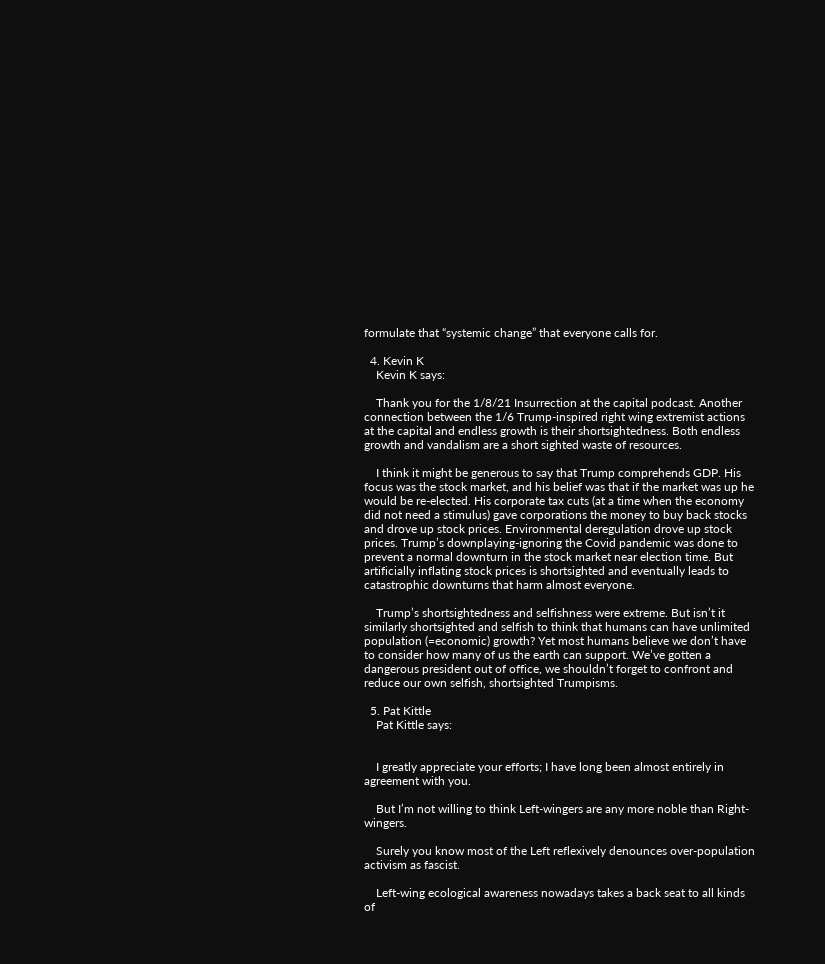formulate that “systemic change” that everyone calls for.

  4. Kevin K
    Kevin K says:

    Thank you for the 1/8/21 Insurrection at the capital podcast. Another connection between the 1/6 Trump-inspired right wing extremist actions at the capital and endless growth is their shortsightedness. Both endless growth and vandalism are a short sighted waste of resources.

    I think it might be generous to say that Trump comprehends GDP. His focus was the stock market, and his belief was that if the market was up he would be re-elected. His corporate tax cuts (at a time when the economy did not need a stimulus) gave corporations the money to buy back stocks and drove up stock prices. Environmental deregulation drove up stock prices. Trump’s downplaying-ignoring the Covid pandemic was done to prevent a normal downturn in the stock market near election time. But artificially inflating stock prices is shortsighted and eventually leads to catastrophic downturns that harm almost everyone.

    Trump’s shortsightedness and selfishness were extreme. But isn’t it similarly shortsighted and selfish to think that humans can have unlimited population (=economic) growth? Yet most humans believe we don’t have to consider how many of us the earth can support. We’ve gotten a dangerous president out of office, we shouldn’t forget to confront and reduce our own selfish, shortsighted Trumpisms.

  5. Pat Kittle
    Pat Kittle says:


    I greatly appreciate your efforts; I have long been almost entirely in agreement with you.

    But I’m not willing to think Left-wingers are any more noble than Right-wingers.

    Surely you know most of the Left reflexively denounces over-population activism as fascist.

    Left-wing ecological awareness nowadays takes a back seat to all kinds of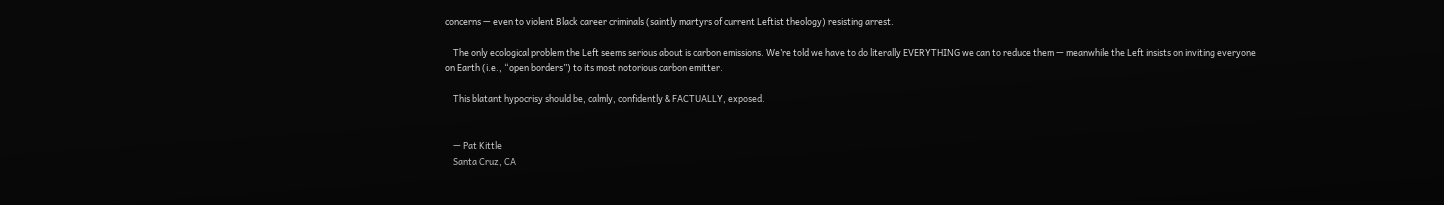concerns — even to violent Black career criminals (saintly martyrs of current Leftist theology) resisting arrest.

    The only ecological problem the Left seems serious about is carbon emissions. We’re told we have to do literally EVERYTHING we can to reduce them — meanwhile the Left insists on inviting everyone on Earth (i.e., “open borders”) to its most notorious carbon emitter.

    This blatant hypocrisy should be, calmly, confidently & FACTUALLY, exposed.


    — Pat Kittle
    Santa Cruz, CA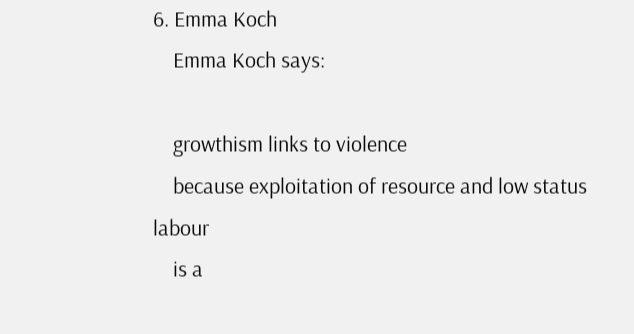6. Emma Koch
    Emma Koch says:

    growthism links to violence
    because exploitation of resource and low status labour
    is a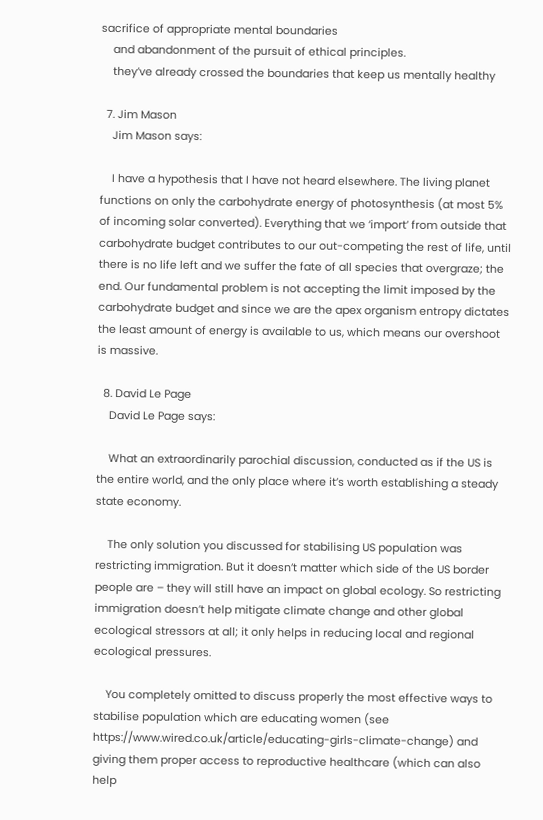sacrifice of appropriate mental boundaries
    and abandonment of the pursuit of ethical principles.
    they’ve already crossed the boundaries that keep us mentally healthy

  7. Jim Mason
    Jim Mason says:

    I have a hypothesis that I have not heard elsewhere. The living planet functions on only the carbohydrate energy of photosynthesis (at most 5% of incoming solar converted). Everything that we ‘import’ from outside that carbohydrate budget contributes to our out-competing the rest of life, until there is no life left and we suffer the fate of all species that overgraze; the end. Our fundamental problem is not accepting the limit imposed by the carbohydrate budget and since we are the apex organism entropy dictates the least amount of energy is available to us, which means our overshoot is massive.

  8. David Le Page
    David Le Page says:

    What an extraordinarily parochial discussion, conducted as if the US is the entire world, and the only place where it’s worth establishing a steady state economy.

    The only solution you discussed for stabilising US population was restricting immigration. But it doesn’t matter which side of the US border people are – they will still have an impact on global ecology. So restricting immigration doesn’t help mitigate climate change and other global ecological stressors at all; it only helps in reducing local and regional ecological pressures.

    You completely omitted to discuss properly the most effective ways to stabilise population which are educating women (see https://www.wired.co.uk/article/educating-girls-climate-change) and giving them proper access to reproductive healthcare (which can also help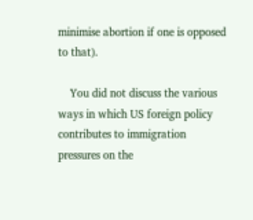minimise abortion if one is opposed to that).

    You did not discuss the various ways in which US foreign policy contributes to immigration pressures on the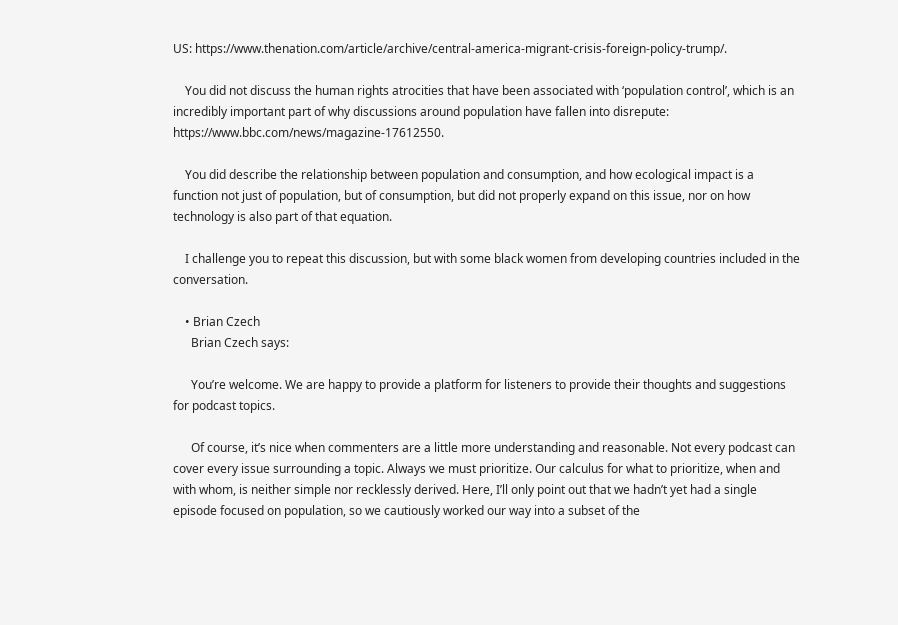US: https://www.thenation.com/article/archive/central-america-migrant-crisis-foreign-policy-trump/.

    You did not discuss the human rights atrocities that have been associated with ‘population control’, which is an incredibly important part of why discussions around population have fallen into disrepute: https://www.bbc.com/news/magazine-17612550.

    You did describe the relationship between population and consumption, and how ecological impact is a function not just of population, but of consumption, but did not properly expand on this issue, nor on how technology is also part of that equation.

    I challenge you to repeat this discussion, but with some black women from developing countries included in the conversation.

    • Brian Czech
      Brian Czech says:

      You’re welcome. We are happy to provide a platform for listeners to provide their thoughts and suggestions for podcast topics.

      Of course, it’s nice when commenters are a little more understanding and reasonable. Not every podcast can cover every issue surrounding a topic. Always we must prioritize. Our calculus for what to prioritize, when and with whom, is neither simple nor recklessly derived. Here, I’ll only point out that we hadn’t yet had a single episode focused on population, so we cautiously worked our way into a subset of the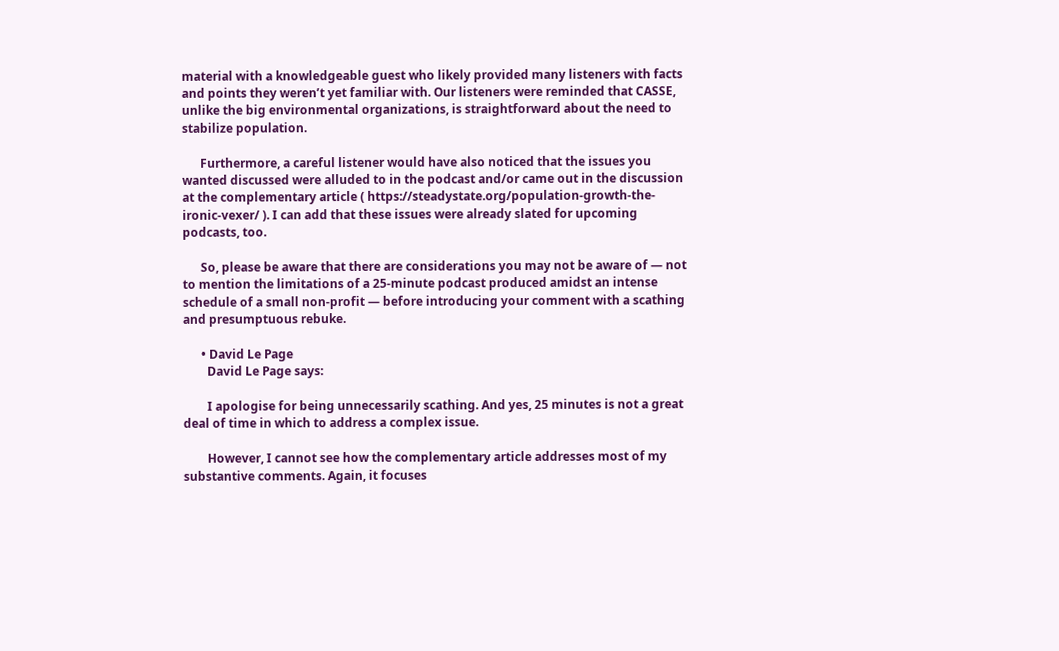material with a knowledgeable guest who likely provided many listeners with facts and points they weren’t yet familiar with. Our listeners were reminded that CASSE, unlike the big environmental organizations, is straightforward about the need to stabilize population.

      Furthermore, a careful listener would have also noticed that the issues you wanted discussed were alluded to in the podcast and/or came out in the discussion at the complementary article ( https://steadystate.org/population-growth-the-ironic-vexer/ ). I can add that these issues were already slated for upcoming podcasts, too.

      So, please be aware that there are considerations you may not be aware of — not to mention the limitations of a 25-minute podcast produced amidst an intense schedule of a small non-profit — before introducing your comment with a scathing and presumptuous rebuke.

      • David Le Page
        David Le Page says:

        I apologise for being unnecessarily scathing. And yes, 25 minutes is not a great deal of time in which to address a complex issue.

        However, I cannot see how the complementary article addresses most of my substantive comments. Again, it focuses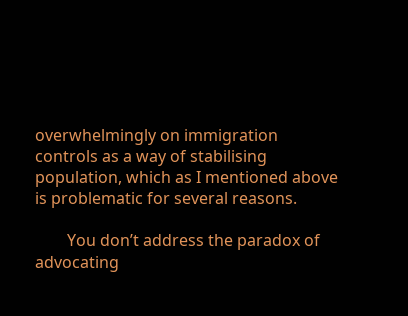overwhelmingly on immigration controls as a way of stabilising population, which as I mentioned above is problematic for several reasons.

        You don’t address the paradox of advocating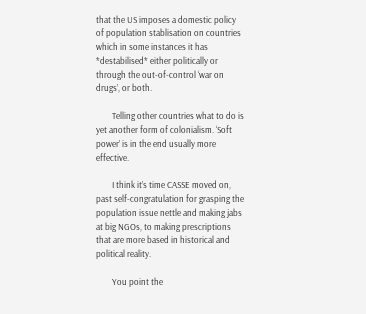that the US imposes a domestic policy of population stablisation on countries which in some instances it has *destabilised* either politically or through the out-of-control ‘war on drugs’, or both.

        Telling other countries what to do is yet another form of colonialism. ‘Soft power’ is in the end usually more effective.

        I think it’s time CASSE moved on, past self-congratulation for grasping the population issue nettle and making jabs at big NGOs, to making prescriptions that are more based in historical and political reality.

        You point the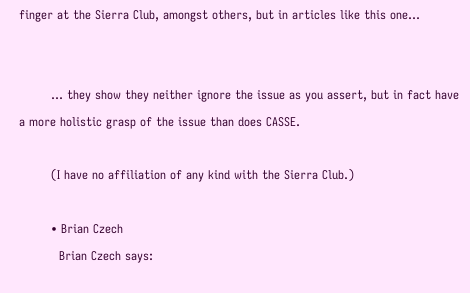finger at the Sierra Club, amongst others, but in articles like this one…


        … they show they neither ignore the issue as you assert, but in fact have a more holistic grasp of the issue than does CASSE.

        (I have no affiliation of any kind with the Sierra Club.)

        • Brian Czech
          Brian Czech says: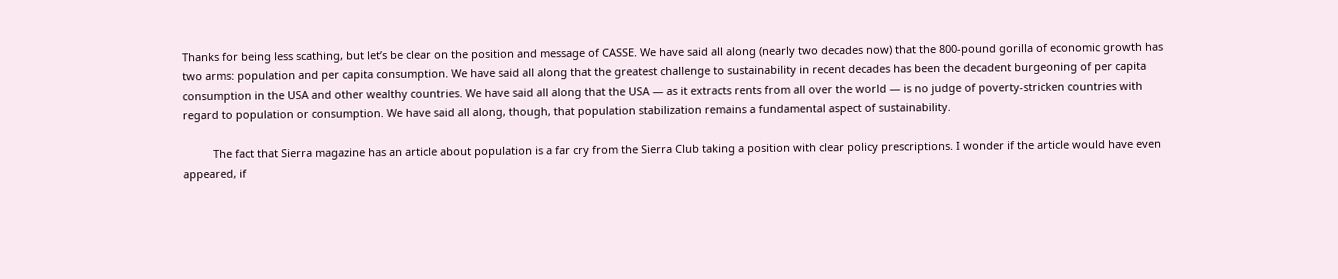Thanks for being less scathing, but let’s be clear on the position and message of CASSE. We have said all along (nearly two decades now) that the 800-pound gorilla of economic growth has two arms: population and per capita consumption. We have said all along that the greatest challenge to sustainability in recent decades has been the decadent burgeoning of per capita consumption in the USA and other wealthy countries. We have said all along that the USA — as it extracts rents from all over the world — is no judge of poverty-stricken countries with regard to population or consumption. We have said all along, though, that population stabilization remains a fundamental aspect of sustainability.

          The fact that Sierra magazine has an article about population is a far cry from the Sierra Club taking a position with clear policy prescriptions. I wonder if the article would have even appeared, if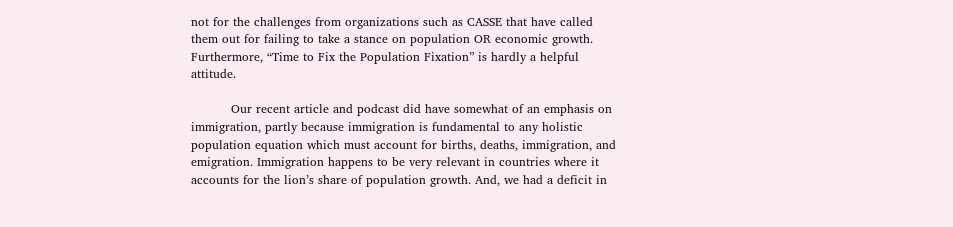not for the challenges from organizations such as CASSE that have called them out for failing to take a stance on population OR economic growth. Furthermore, “Time to Fix the Population Fixation” is hardly a helpful attitude.

          Our recent article and podcast did have somewhat of an emphasis on immigration, partly because immigration is fundamental to any holistic population equation which must account for births, deaths, immigration, and emigration. Immigration happens to be very relevant in countries where it accounts for the lion’s share of population growth. And, we had a deficit in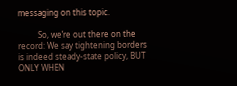messaging on this topic.

          So, we’re out there on the record: We say tightening borders is indeed steady-state policy, BUT ONLY WHEN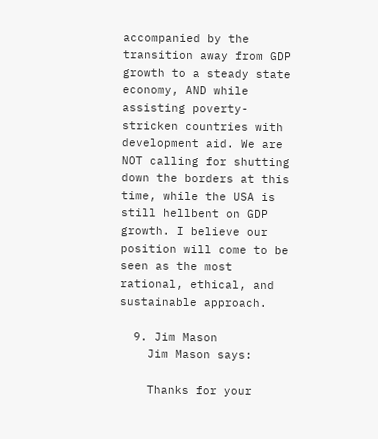accompanied by the transition away from GDP growth to a steady state economy, AND while assisting poverty-stricken countries with development aid. We are NOT calling for shutting down the borders at this time, while the USA is still hellbent on GDP growth. I believe our position will come to be seen as the most rational, ethical, and sustainable approach.

  9. Jim Mason
    Jim Mason says:

    Thanks for your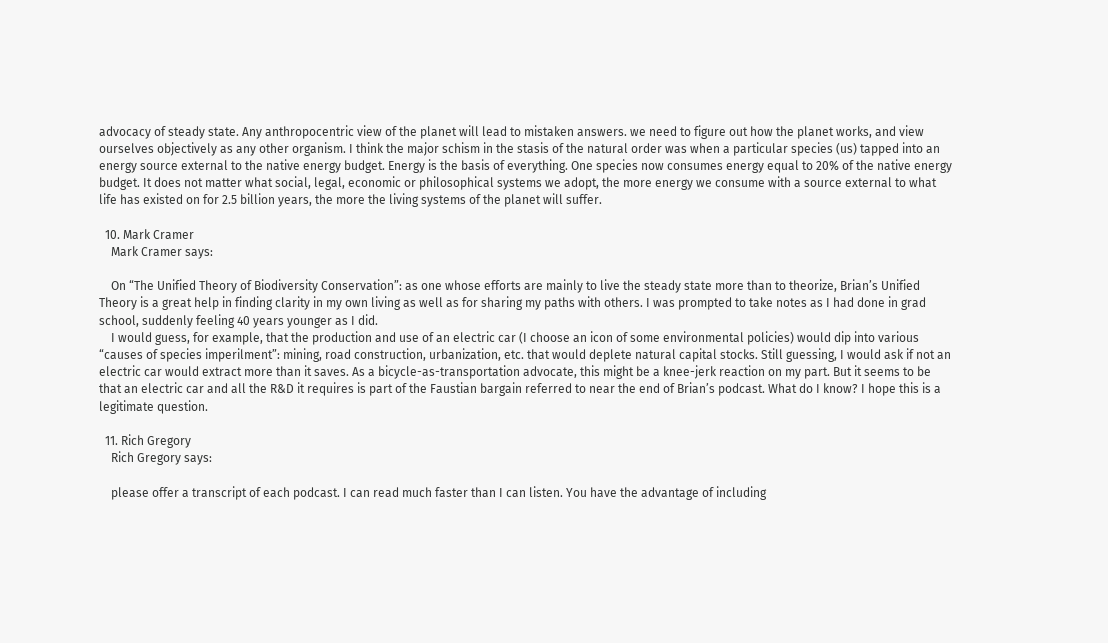advocacy of steady state. Any anthropocentric view of the planet will lead to mistaken answers. we need to figure out how the planet works, and view ourselves objectively as any other organism. I think the major schism in the stasis of the natural order was when a particular species (us) tapped into an energy source external to the native energy budget. Energy is the basis of everything. One species now consumes energy equal to 20% of the native energy budget. It does not matter what social, legal, economic or philosophical systems we adopt, the more energy we consume with a source external to what life has existed on for 2.5 billion years, the more the living systems of the planet will suffer.

  10. Mark Cramer
    Mark Cramer says:

    On “The Unified Theory of Biodiversity Conservation”: as one whose efforts are mainly to live the steady state more than to theorize, Brian’s Unified Theory is a great help in finding clarity in my own living as well as for sharing my paths with others. I was prompted to take notes as I had done in grad school, suddenly feeling 40 years younger as I did.
    I would guess, for example, that the production and use of an electric car (I choose an icon of some environmental policies) would dip into various “causes of species imperilment”: mining, road construction, urbanization, etc. that would deplete natural capital stocks. Still guessing, I would ask if not an electric car would extract more than it saves. As a bicycle-as-transportation advocate, this might be a knee-jerk reaction on my part. But it seems to be that an electric car and all the R&D it requires is part of the Faustian bargain referred to near the end of Brian’s podcast. What do I know? I hope this is a legitimate question.

  11. Rich Gregory
    Rich Gregory says:

    please offer a transcript of each podcast. I can read much faster than I can listen. You have the advantage of including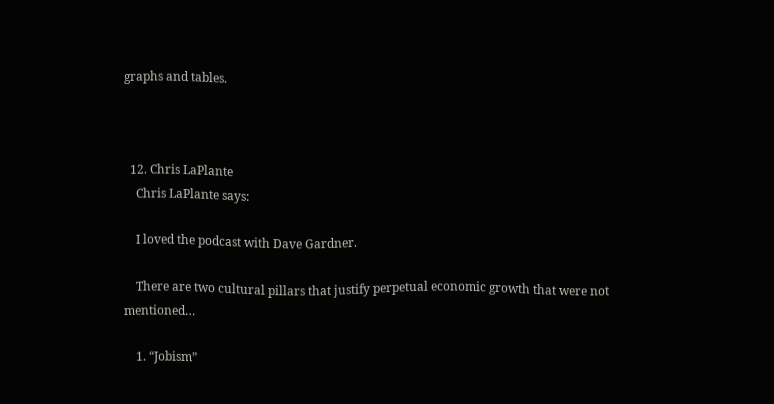graphs and tables.



  12. Chris LaPlante
    Chris LaPlante says:

    I loved the podcast with Dave Gardner.

    There are two cultural pillars that justify perpetual economic growth that were not mentioned…

    1. “Jobism”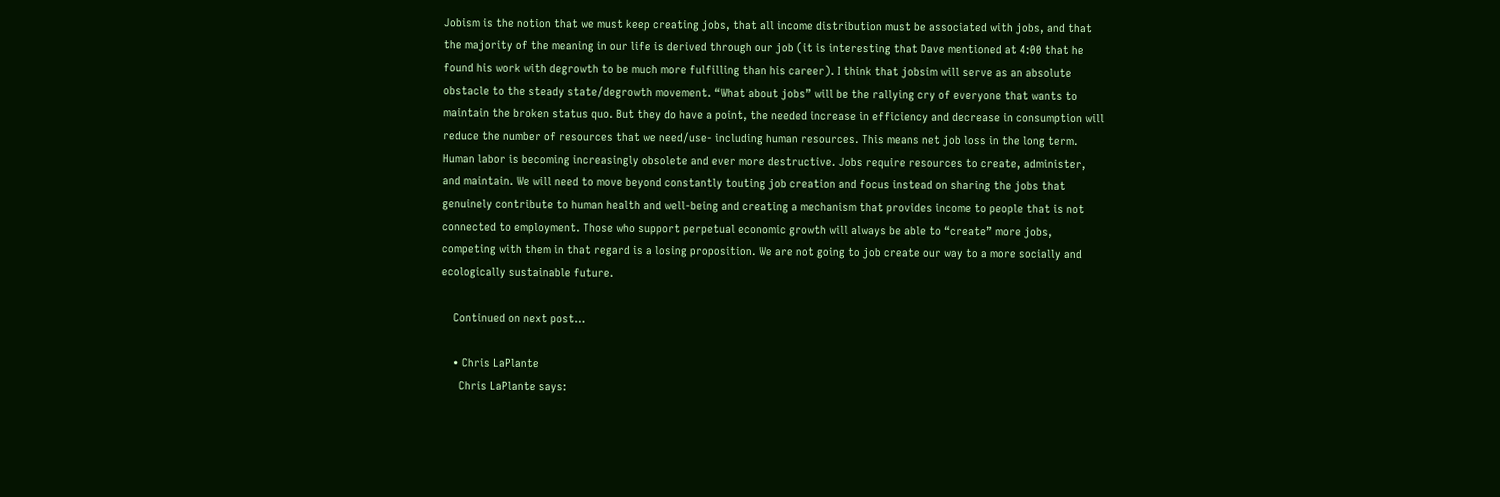Jobism is the notion that we must keep creating jobs, that all income distribution must be associated with jobs, and that the majority of the meaning in our life is derived through our job (it is interesting that Dave mentioned at 4:00 that he found his work with degrowth to be much more fulfilling than his career). I think that jobsim will serve as an absolute obstacle to the steady state/degrowth movement. “What about jobs” will be the rallying cry of everyone that wants to maintain the broken status quo. But they do have a point, the needed increase in efficiency and decrease in consumption will reduce the number of resources that we need/use- including human resources. This means net job loss in the long term. Human labor is becoming increasingly obsolete and ever more destructive. Jobs require resources to create, administer, and maintain. We will need to move beyond constantly touting job creation and focus instead on sharing the jobs that genuinely contribute to human health and well-being and creating a mechanism that provides income to people that is not connected to employment. Those who support perpetual economic growth will always be able to “create” more jobs, competing with them in that regard is a losing proposition. We are not going to job create our way to a more socially and ecologically sustainable future.

    Continued on next post…

    • Chris LaPlante
      Chris LaPlante says: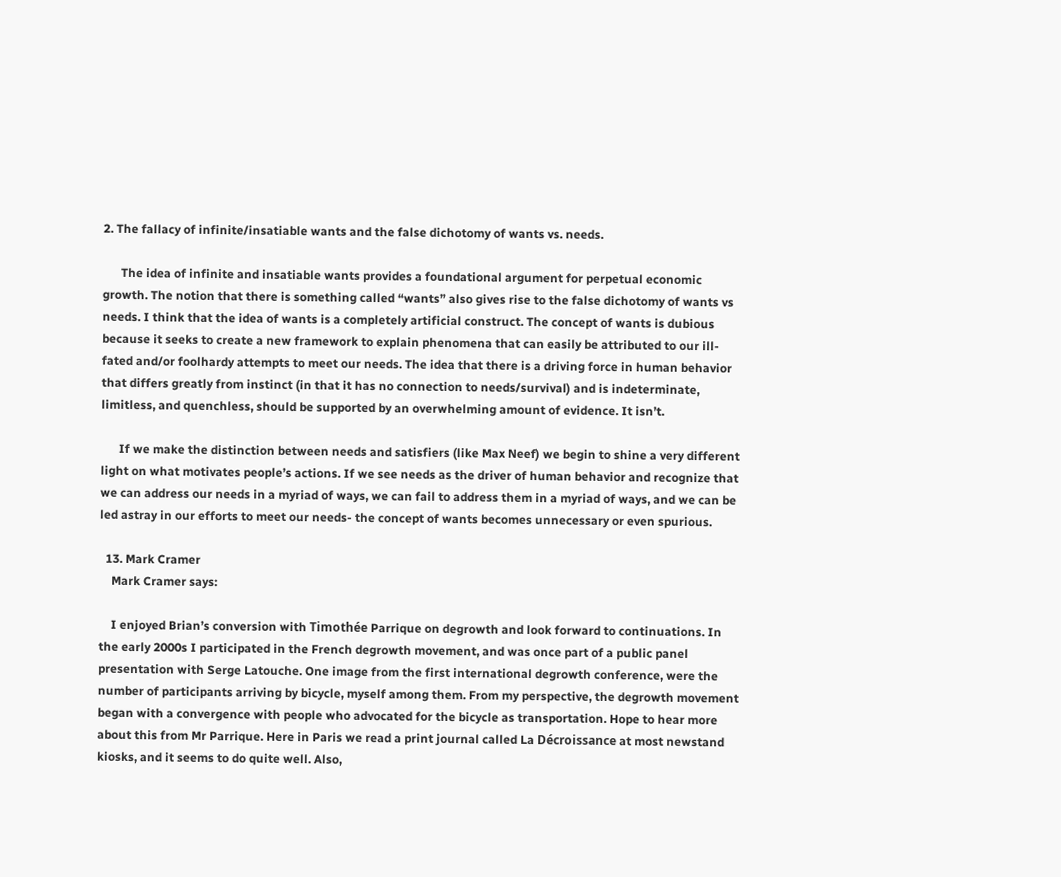2. The fallacy of infinite/insatiable wants and the false dichotomy of wants vs. needs.

      The idea of infinite and insatiable wants provides a foundational argument for perpetual economic growth. The notion that there is something called “wants” also gives rise to the false dichotomy of wants vs needs. I think that the idea of wants is a completely artificial construct. The concept of wants is dubious because it seeks to create a new framework to explain phenomena that can easily be attributed to our ill-fated and/or foolhardy attempts to meet our needs. The idea that there is a driving force in human behavior that differs greatly from instinct (in that it has no connection to needs/survival) and is indeterminate, limitless, and quenchless, should be supported by an overwhelming amount of evidence. It isn’t.

      If we make the distinction between needs and satisfiers (like Max Neef) we begin to shine a very different light on what motivates people’s actions. If we see needs as the driver of human behavior and recognize that we can address our needs in a myriad of ways, we can fail to address them in a myriad of ways, and we can be led astray in our efforts to meet our needs- the concept of wants becomes unnecessary or even spurious.

  13. Mark Cramer
    Mark Cramer says:

    I enjoyed Brian’s conversion with Timothée Parrique on degrowth and look forward to continuations. In the early 2000s I participated in the French degrowth movement, and was once part of a public panel presentation with Serge Latouche. One image from the first international degrowth conference, were the number of participants arriving by bicycle, myself among them. From my perspective, the degrowth movement began with a convergence with people who advocated for the bicycle as transportation. Hope to hear more about this from Mr Parrique. Here in Paris we read a print journal called La Décroissance at most newstand kiosks, and it seems to do quite well. Also,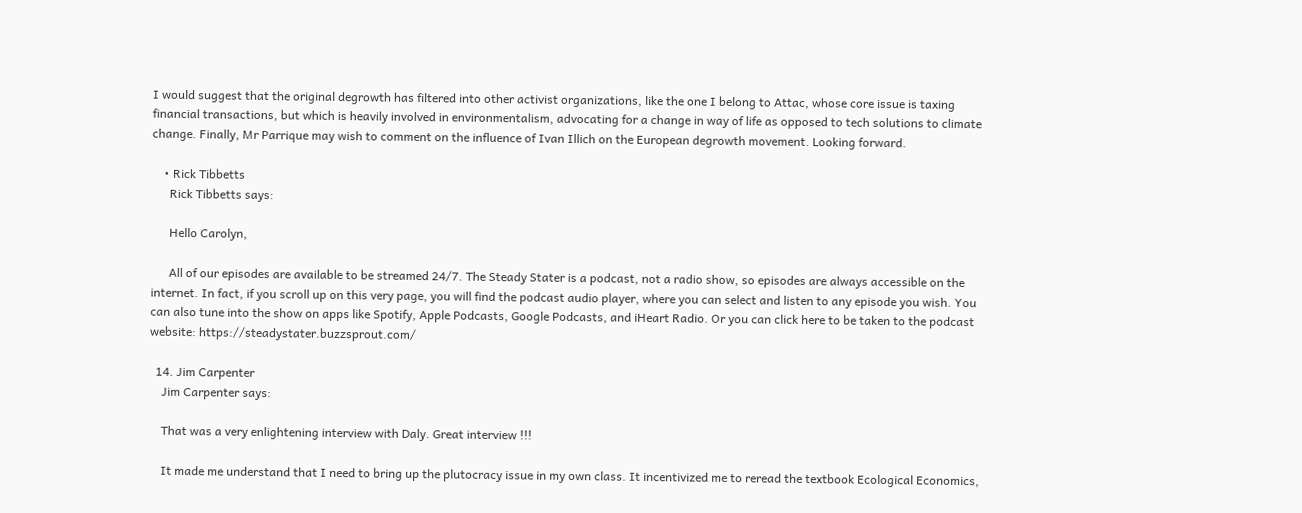I would suggest that the original degrowth has filtered into other activist organizations, like the one I belong to Attac, whose core issue is taxing financial transactions, but which is heavily involved in environmentalism, advocating for a change in way of life as opposed to tech solutions to climate change. Finally, Mr Parrique may wish to comment on the influence of Ivan Illich on the European degrowth movement. Looking forward.

    • Rick Tibbetts
      Rick Tibbetts says:

      Hello Carolyn,

      All of our episodes are available to be streamed 24/7. The Steady Stater is a podcast, not a radio show, so episodes are always accessible on the internet. In fact, if you scroll up on this very page, you will find the podcast audio player, where you can select and listen to any episode you wish. You can also tune into the show on apps like Spotify, Apple Podcasts, Google Podcasts, and iHeart Radio. Or you can click here to be taken to the podcast website: https://steadystater.buzzsprout.com/

  14. Jim Carpenter
    Jim Carpenter says:

    That was a very enlightening interview with Daly. Great interview !!!

    It made me understand that I need to bring up the plutocracy issue in my own class. It incentivized me to reread the textbook Ecological Economics,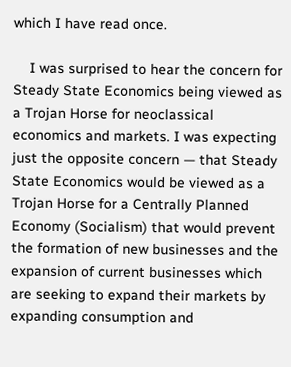which I have read once.

    I was surprised to hear the concern for Steady State Economics being viewed as a Trojan Horse for neoclassical economics and markets. I was expecting just the opposite concern — that Steady State Economics would be viewed as a Trojan Horse for a Centrally Planned Economy (Socialism) that would prevent the formation of new businesses and the expansion of current businesses which are seeking to expand their markets by expanding consumption and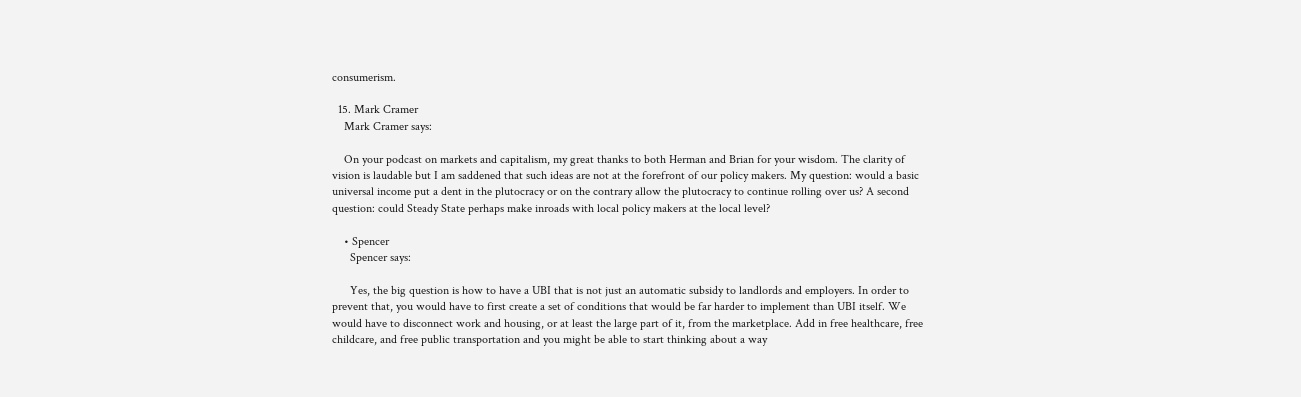consumerism.

  15. Mark Cramer
    Mark Cramer says:

    On your podcast on markets and capitalism, my great thanks to both Herman and Brian for your wisdom. The clarity of vision is laudable but I am saddened that such ideas are not at the forefront of our policy makers. My question: would a basic universal income put a dent in the plutocracy or on the contrary allow the plutocracy to continue rolling over us? A second question: could Steady State perhaps make inroads with local policy makers at the local level?

    • Spencer
      Spencer says:

      Yes, the big question is how to have a UBI that is not just an automatic subsidy to landlords and employers. In order to prevent that, you would have to first create a set of conditions that would be far harder to implement than UBI itself. We would have to disconnect work and housing, or at least the large part of it, from the marketplace. Add in free healthcare, free childcare, and free public transportation and you might be able to start thinking about a way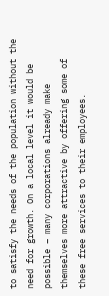to satisfy the needs of the population without the need for growth. On a local level it would be possible – many corporations already make themselves more attractive by offering some of these free services to their employees.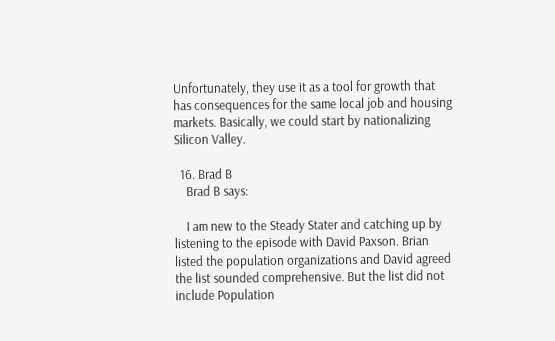Unfortunately, they use it as a tool for growth that has consequences for the same local job and housing markets. Basically, we could start by nationalizing Silicon Valley.

  16. Brad B
    Brad B says:

    I am new to the Steady Stater and catching up by listening to the episode with David Paxson. Brian listed the population organizations and David agreed the list sounded comprehensive. But the list did not include Population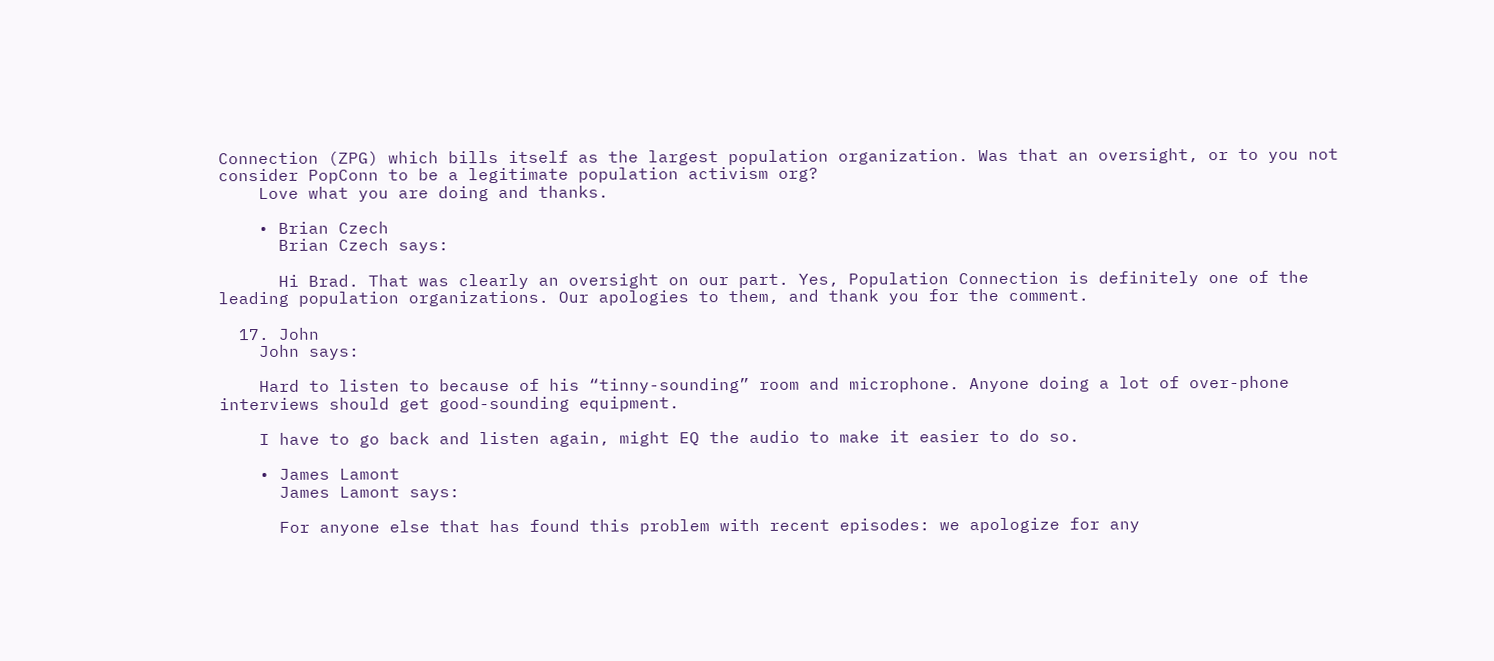Connection (ZPG) which bills itself as the largest population organization. Was that an oversight, or to you not consider PopConn to be a legitimate population activism org?
    Love what you are doing and thanks.

    • Brian Czech
      Brian Czech says:

      Hi Brad. That was clearly an oversight on our part. Yes, Population Connection is definitely one of the leading population organizations. Our apologies to them, and thank you for the comment.

  17. John
    John says:

    Hard to listen to because of his “tinny-sounding” room and microphone. Anyone doing a lot of over-phone interviews should get good-sounding equipment.

    I have to go back and listen again, might EQ the audio to make it easier to do so.

    • James Lamont
      James Lamont says:

      For anyone else that has found this problem with recent episodes: we apologize for any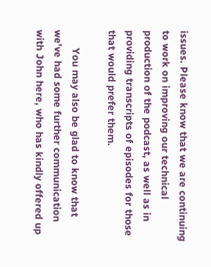issues. Please know that we are continuing to work on improving our technical production of the podcast, as well as in providing transcripts of episodes for those that would prefer them.

      You may also be glad to know that we’ve had some further communication with John here, who has kindly offered up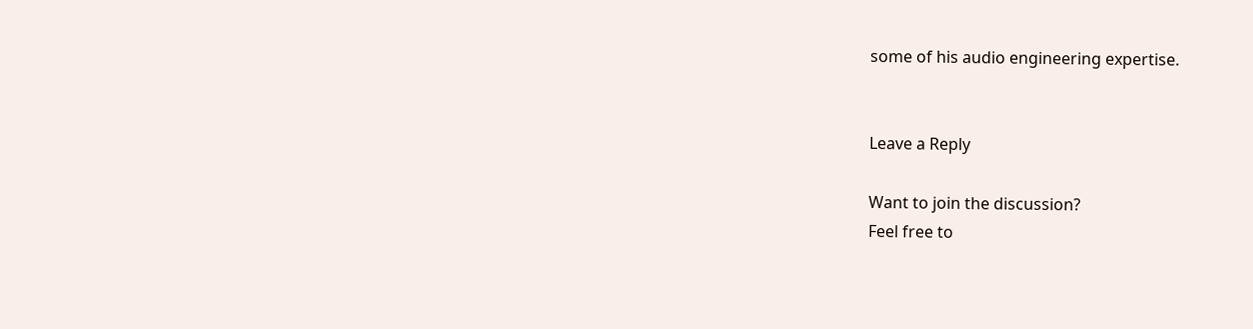some of his audio engineering expertise.


Leave a Reply

Want to join the discussion?
Feel free to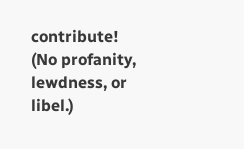contribute!
(No profanity, lewdness, or libel.)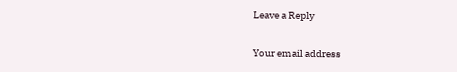Leave a Reply

Your email address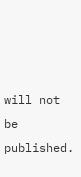will not be published.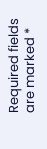Required fields are marked *